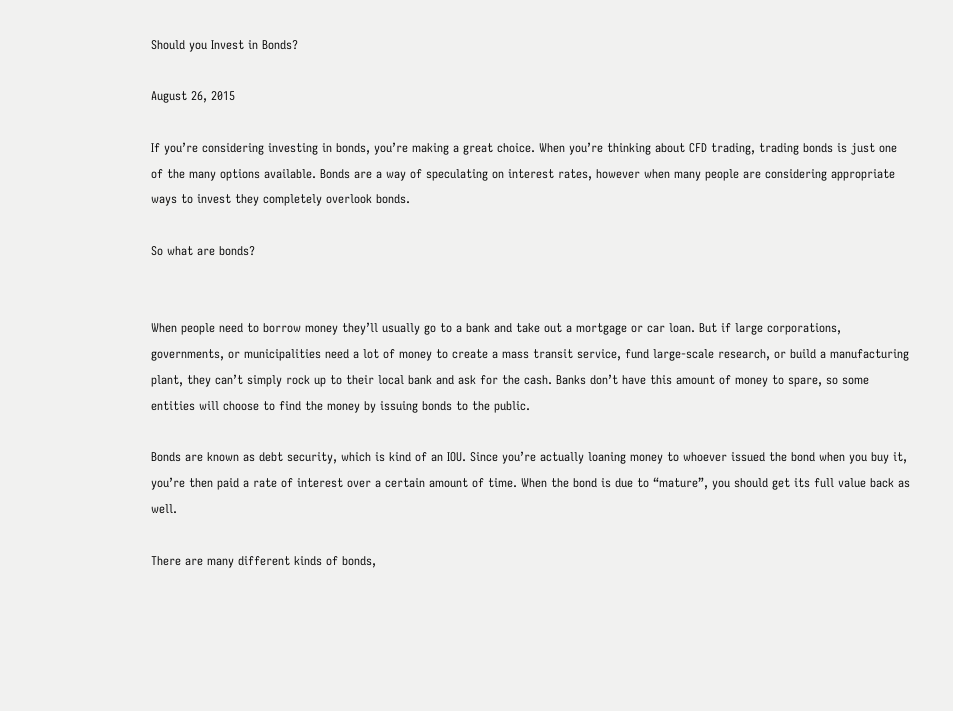Should you Invest in Bonds?

August 26, 2015

If you’re considering investing in bonds, you’re making a great choice. When you’re thinking about CFD trading, trading bonds is just one of the many options available. Bonds are a way of speculating on interest rates, however when many people are considering appropriate ways to invest they completely overlook bonds.

So what are bonds?


When people need to borrow money they’ll usually go to a bank and take out a mortgage or car loan. But if large corporations, governments, or municipalities need a lot of money to create a mass transit service, fund large-scale research, or build a manufacturing plant, they can’t simply rock up to their local bank and ask for the cash. Banks don’t have this amount of money to spare, so some entities will choose to find the money by issuing bonds to the public.

Bonds are known as debt security, which is kind of an IOU. Since you’re actually loaning money to whoever issued the bond when you buy it, you’re then paid a rate of interest over a certain amount of time. When the bond is due to “mature”, you should get its full value back as well.

There are many different kinds of bonds,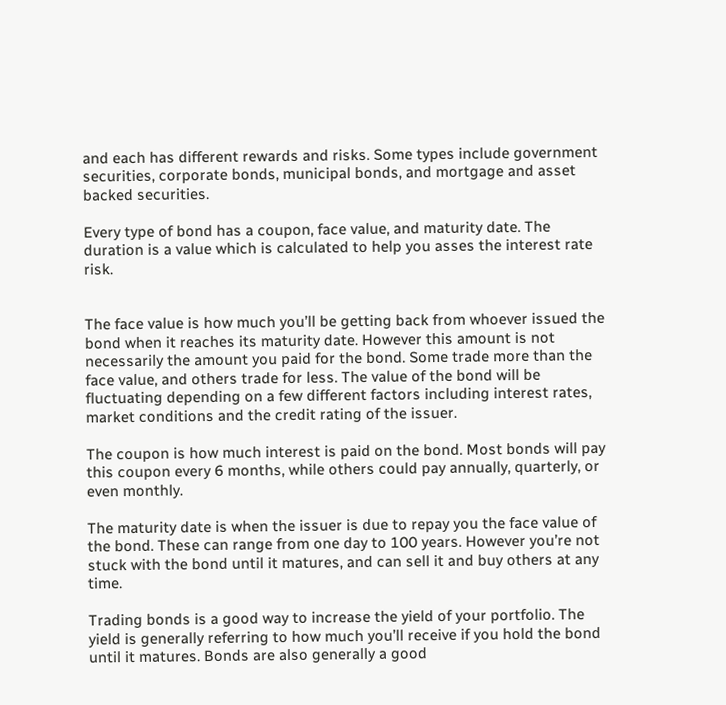and each has different rewards and risks. Some types include government securities, corporate bonds, municipal bonds, and mortgage and asset backed securities.

Every type of bond has a coupon, face value, and maturity date. The duration is a value which is calculated to help you asses the interest rate risk.


The face value is how much you’ll be getting back from whoever issued the bond when it reaches its maturity date. However this amount is not necessarily the amount you paid for the bond. Some trade more than the face value, and others trade for less. The value of the bond will be fluctuating depending on a few different factors including interest rates, market conditions and the credit rating of the issuer.

The coupon is how much interest is paid on the bond. Most bonds will pay this coupon every 6 months, while others could pay annually, quarterly, or even monthly.

The maturity date is when the issuer is due to repay you the face value of the bond. These can range from one day to 100 years. However you’re not stuck with the bond until it matures, and can sell it and buy others at any time.

Trading bonds is a good way to increase the yield of your portfolio. The yield is generally referring to how much you’ll receive if you hold the bond until it matures. Bonds are also generally a good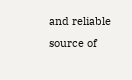and reliable source of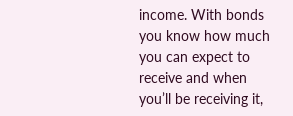income. With bonds you know how much you can expect to receive and when you’ll be receiving it,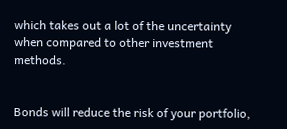which takes out a lot of the uncertainty when compared to other investment methods.


Bonds will reduce the risk of your portfolio,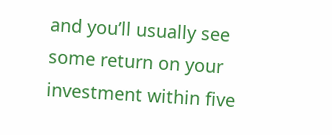and you’ll usually see some return on your investment within five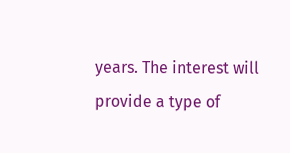years. The interest will provide a type of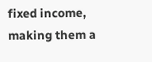fixed income, making them a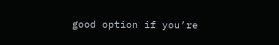good option if you’re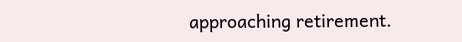approaching retirement.